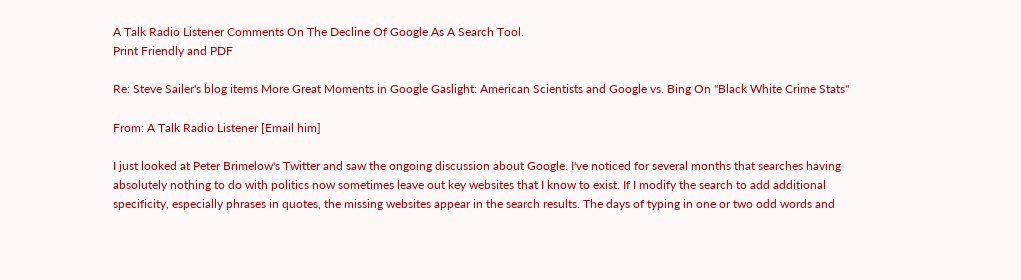A Talk Radio Listener Comments On The Decline Of Google As A Search Tool.
Print Friendly and PDF

Re: Steve Sailer's blog items More Great Moments in Google Gaslight: American Scientists and Google vs. Bing On "Black White Crime Stats"

From: A Talk Radio Listener [Email him]

I just looked at Peter Brimelow's Twitter and saw the ongoing discussion about Google. I've noticed for several months that searches having absolutely nothing to do with politics now sometimes leave out key websites that I know to exist. If I modify the search to add additional specificity, especially phrases in quotes, the missing websites appear in the search results. The days of typing in one or two odd words and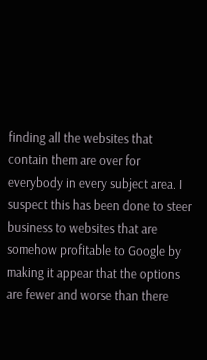finding all the websites that contain them are over for everybody in every subject area. I suspect this has been done to steer business to websites that are somehow profitable to Google by making it appear that the options are fewer and worse than there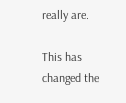really are.

This has changed the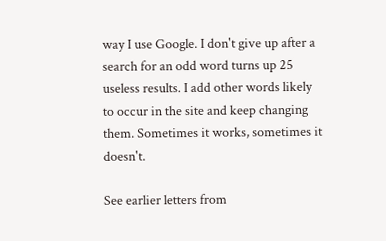way I use Google. I don't give up after a search for an odd word turns up 25 useless results. I add other words likely to occur in the site and keep changing them. Sometimes it works, sometimes it doesn't.

See earlier letters from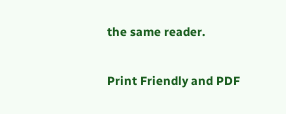the same reader.

Print Friendly and PDF